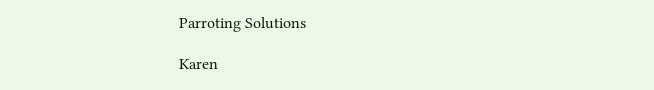Parroting Solutions

Karen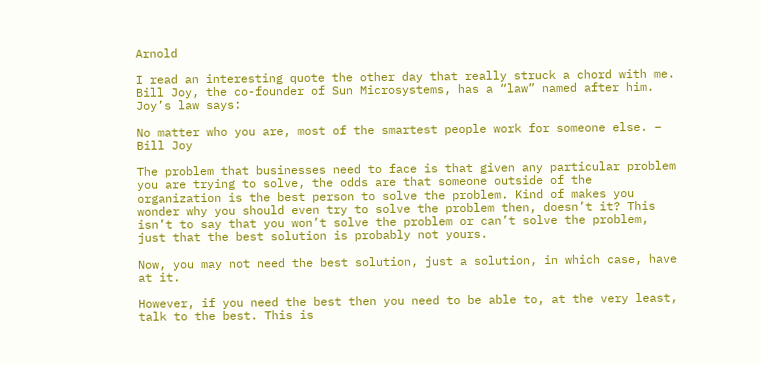Arnold

I read an interesting quote the other day that really struck a chord with me. Bill Joy, the co-founder of Sun Microsystems, has a “law” named after him. Joy’s law says:

No matter who you are, most of the smartest people work for someone else. – Bill Joy

The problem that businesses need to face is that given any particular problem you are trying to solve, the odds are that someone outside of the organization is the best person to solve the problem. Kind of makes you wonder why you should even try to solve the problem then, doesn’t it? This isn’t to say that you won’t solve the problem or can’t solve the problem, just that the best solution is probably not yours.

Now, you may not need the best solution, just a solution, in which case, have at it.

However, if you need the best then you need to be able to, at the very least, talk to the best. This is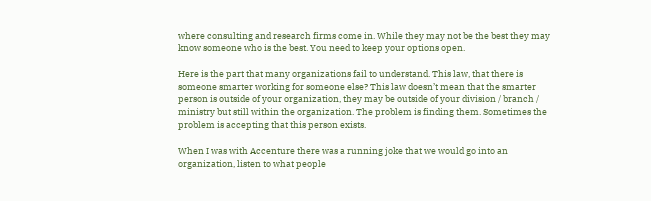where consulting and research firms come in. While they may not be the best they may know someone who is the best. You need to keep your options open.

Here is the part that many organizations fail to understand. This law, that there is someone smarter working for someone else? This law doesn’t mean that the smarter person is outside of your organization, they may be outside of your division / branch / ministry but still within the organization. The problem is finding them. Sometimes the problem is accepting that this person exists.

When I was with Accenture there was a running joke that we would go into an organization, listen to what people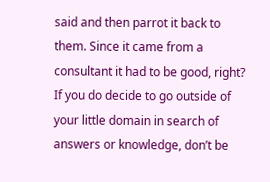said and then parrot it back to them. Since it came from a consultant it had to be good, right? If you do decide to go outside of your little domain in search of answers or knowledge, don’t be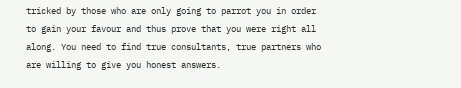tricked by those who are only going to parrot you in order to gain your favour and thus prove that you were right all along. You need to find true consultants, true partners who are willing to give you honest answers.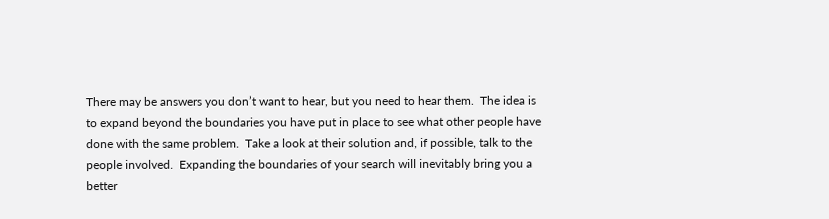There may be answers you don’t want to hear, but you need to hear them.  The idea is to expand beyond the boundaries you have put in place to see what other people have done with the same problem.  Take a look at their solution and, if possible, talk to the people involved.  Expanding the boundaries of your search will inevitably bring you a better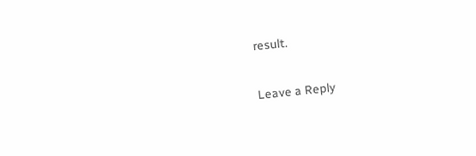result.

Leave a Reply